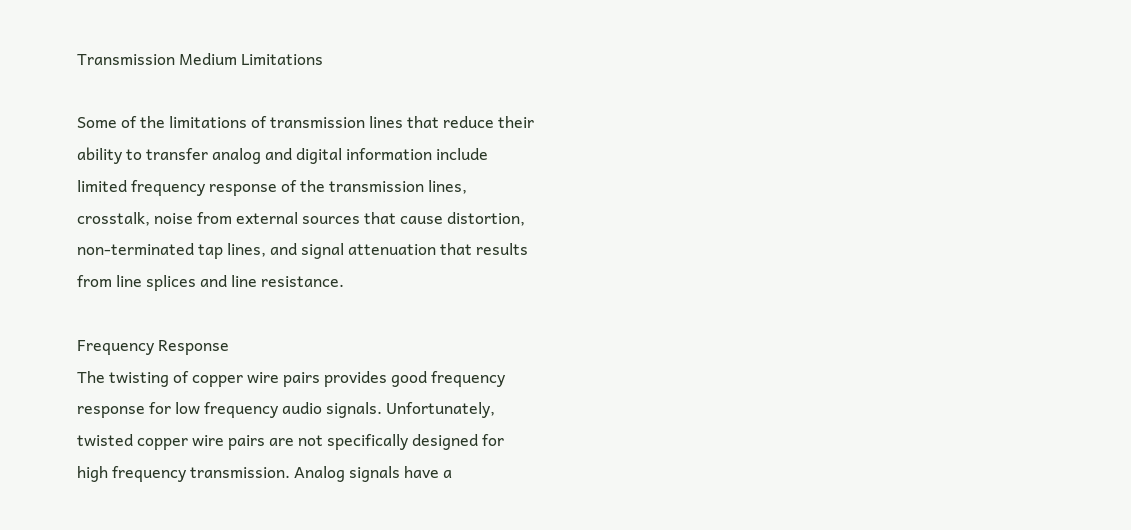Transmission Medium Limitations

Some of the limitations of transmission lines that reduce their ability to transfer analog and digital information include limited frequency response of the transmission lines, crosstalk, noise from external sources that cause distortion, non-terminated tap lines, and signal attenuation that results from line splices and line resistance.

Frequency Response
The twisting of copper wire pairs provides good frequency response for low frequency audio signals. Unfortunately, twisted copper wire pairs are not specifically designed for high frequency transmission. Analog signals have a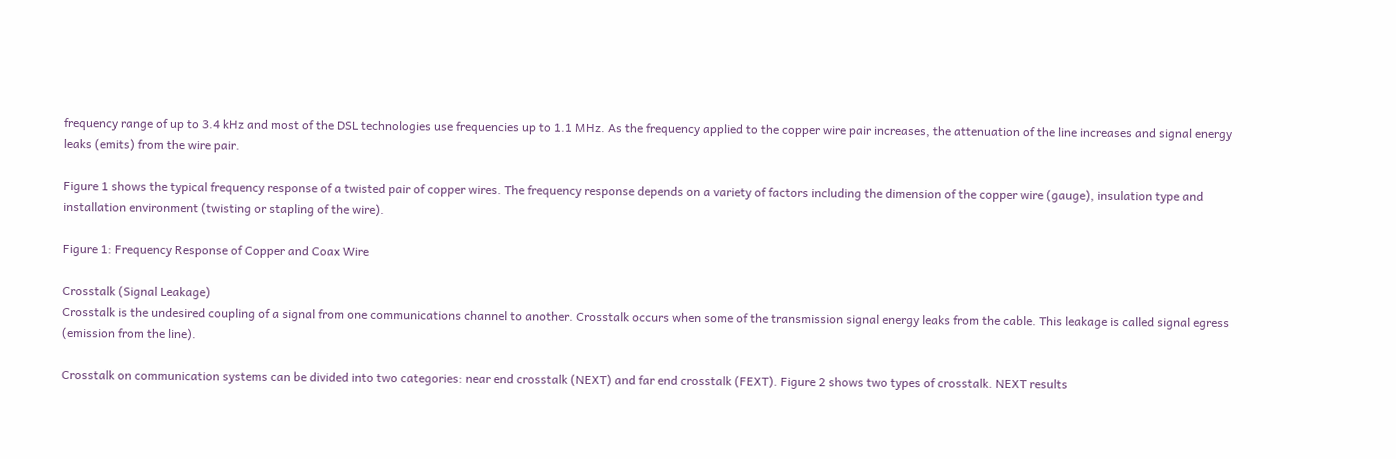frequency range of up to 3.4 kHz and most of the DSL technologies use frequencies up to 1.1 MHz. As the frequency applied to the copper wire pair increases, the attenuation of the line increases and signal energy leaks (emits) from the wire pair.

Figure 1 shows the typical frequency response of a twisted pair of copper wires. The frequency response depends on a variety of factors including the dimension of the copper wire (gauge), insulation type and installation environment (twisting or stapling of the wire).

Figure 1: Frequency Response of Copper and Coax Wire

Crosstalk (Signal Leakage)
Crosstalk is the undesired coupling of a signal from one communications channel to another. Crosstalk occurs when some of the transmission signal energy leaks from the cable. This leakage is called signal egress (emission from the line).

Crosstalk on communication systems can be divided into two categories: near end crosstalk (NEXT) and far end crosstalk (FEXT). Figure 2 shows two types of crosstalk. NEXT results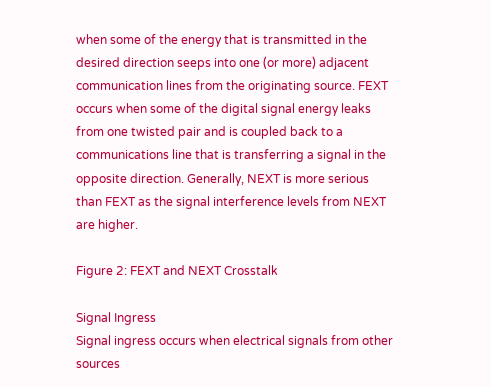when some of the energy that is transmitted in the desired direction seeps into one (or more) adjacent communication lines from the originating source. FEXT occurs when some of the digital signal energy leaks from one twisted pair and is coupled back to a communications line that is transferring a signal in the opposite direction. Generally, NEXT is more serious than FEXT as the signal interference levels from NEXT are higher.

Figure 2: FEXT and NEXT Crosstalk

Signal Ingress
Signal ingress occurs when electrical signals from other sources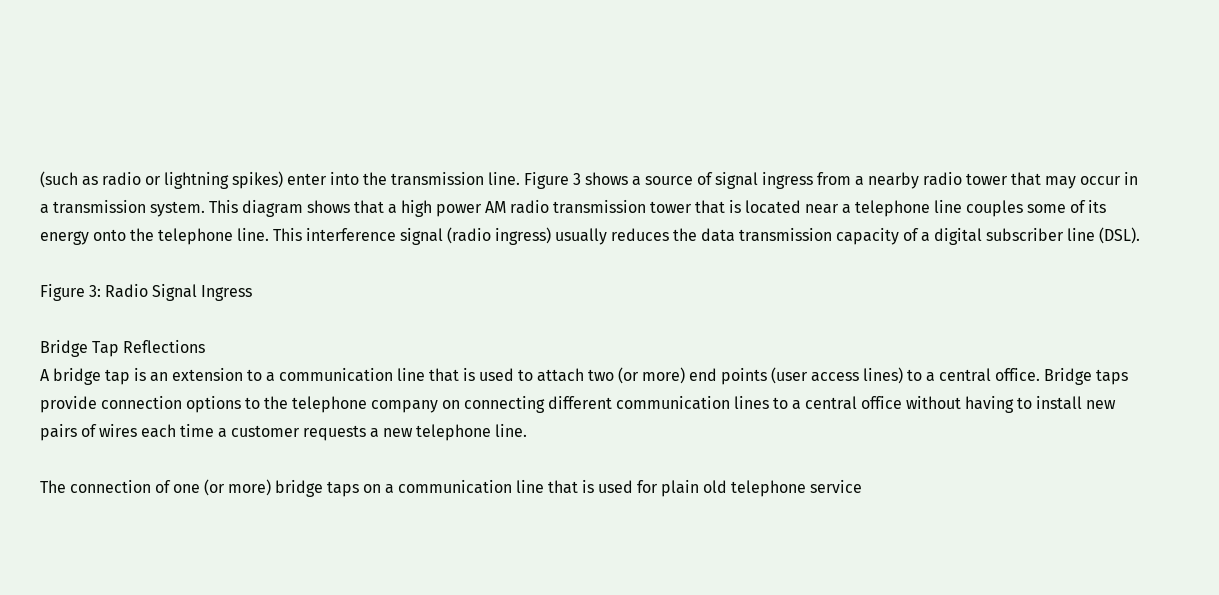(such as radio or lightning spikes) enter into the transmission line. Figure 3 shows a source of signal ingress from a nearby radio tower that may occur in a transmission system. This diagram shows that a high power AM radio transmission tower that is located near a telephone line couples some of its energy onto the telephone line. This interference signal (radio ingress) usually reduces the data transmission capacity of a digital subscriber line (DSL).

Figure 3: Radio Signal Ingress

Bridge Tap Reflections
A bridge tap is an extension to a communication line that is used to attach two (or more) end points (user access lines) to a central office. Bridge taps provide connection options to the telephone company on connecting different communication lines to a central office without having to install new pairs of wires each time a customer requests a new telephone line.

The connection of one (or more) bridge taps on a communication line that is used for plain old telephone service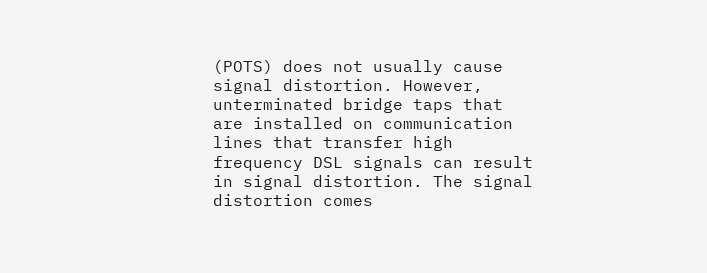(POTS) does not usually cause signal distortion. However, unterminated bridge taps that are installed on communication lines that transfer high frequency DSL signals can result in signal distortion. The signal distortion comes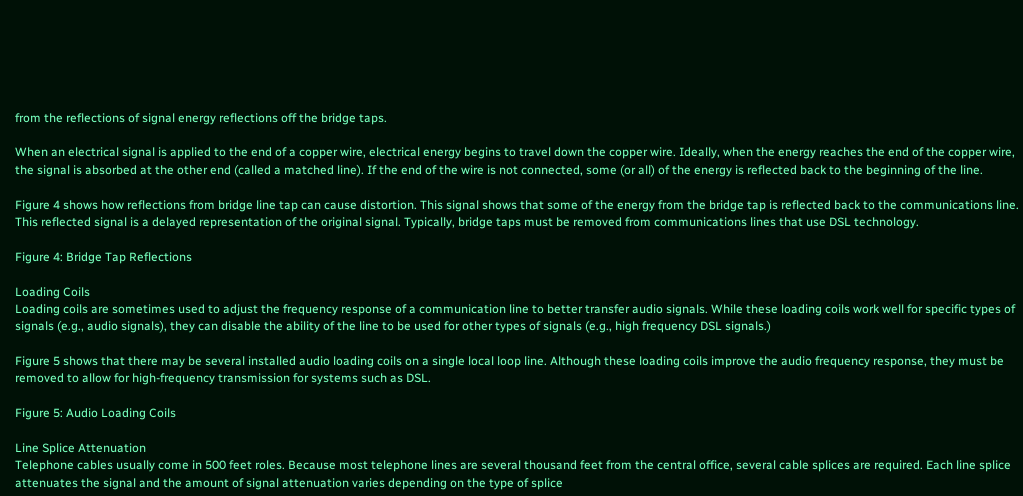from the reflections of signal energy reflections off the bridge taps.

When an electrical signal is applied to the end of a copper wire, electrical energy begins to travel down the copper wire. Ideally, when the energy reaches the end of the copper wire, the signal is absorbed at the other end (called a matched line). If the end of the wire is not connected, some (or all) of the energy is reflected back to the beginning of the line.

Figure 4 shows how reflections from bridge line tap can cause distortion. This signal shows that some of the energy from the bridge tap is reflected back to the communications line. This reflected signal is a delayed representation of the original signal. Typically, bridge taps must be removed from communications lines that use DSL technology.

Figure 4: Bridge Tap Reflections

Loading Coils
Loading coils are sometimes used to adjust the frequency response of a communication line to better transfer audio signals. While these loading coils work well for specific types of signals (e.g., audio signals), they can disable the ability of the line to be used for other types of signals (e.g., high frequency DSL signals.)

Figure 5 shows that there may be several installed audio loading coils on a single local loop line. Although these loading coils improve the audio frequency response, they must be removed to allow for high-frequency transmission for systems such as DSL.

Figure 5: Audio Loading Coils

Line Splice Attenuation
Telephone cables usually come in 500 feet roles. Because most telephone lines are several thousand feet from the central office, several cable splices are required. Each line splice attenuates the signal and the amount of signal attenuation varies depending on the type of splice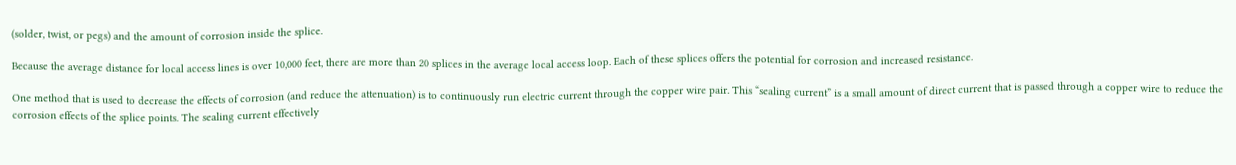(solder, twist, or pegs) and the amount of corrosion inside the splice.

Because the average distance for local access lines is over 10,000 feet, there are more than 20 splices in the average local access loop. Each of these splices offers the potential for corrosion and increased resistance.

One method that is used to decrease the effects of corrosion (and reduce the attenuation) is to continuously run electric current through the copper wire pair. This “sealing current” is a small amount of direct current that is passed through a copper wire to reduce the corrosion effects of the splice points. The sealing current effectively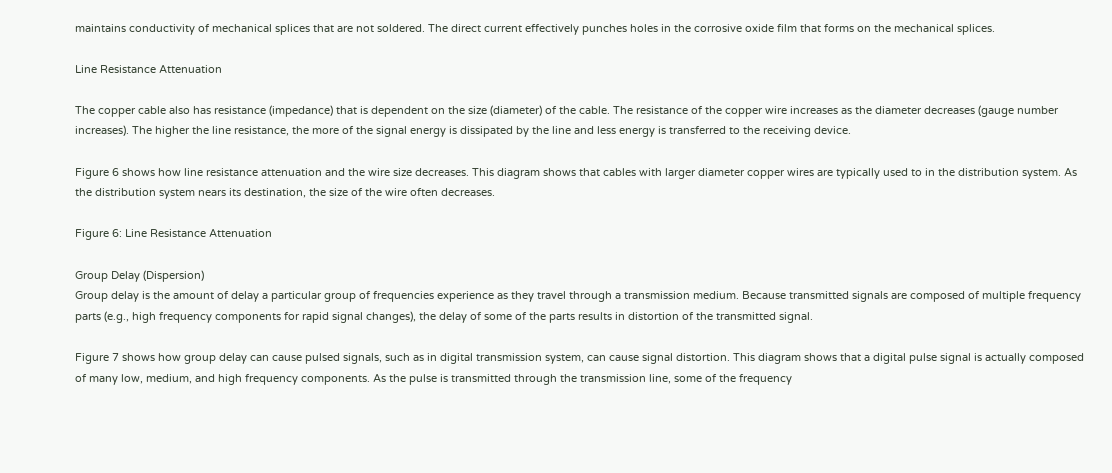maintains conductivity of mechanical splices that are not soldered. The direct current effectively punches holes in the corrosive oxide film that forms on the mechanical splices.

Line Resistance Attenuation

The copper cable also has resistance (impedance) that is dependent on the size (diameter) of the cable. The resistance of the copper wire increases as the diameter decreases (gauge number increases). The higher the line resistance, the more of the signal energy is dissipated by the line and less energy is transferred to the receiving device.

Figure 6 shows how line resistance attenuation and the wire size decreases. This diagram shows that cables with larger diameter copper wires are typically used to in the distribution system. As the distribution system nears its destination, the size of the wire often decreases.

Figure 6: Line Resistance Attenuation

Group Delay (Dispersion)
Group delay is the amount of delay a particular group of frequencies experience as they travel through a transmission medium. Because transmitted signals are composed of multiple frequency parts (e.g., high frequency components for rapid signal changes), the delay of some of the parts results in distortion of the transmitted signal.

Figure 7 shows how group delay can cause pulsed signals, such as in digital transmission system, can cause signal distortion. This diagram shows that a digital pulse signal is actually composed of many low, medium, and high frequency components. As the pulse is transmitted through the transmission line, some of the frequency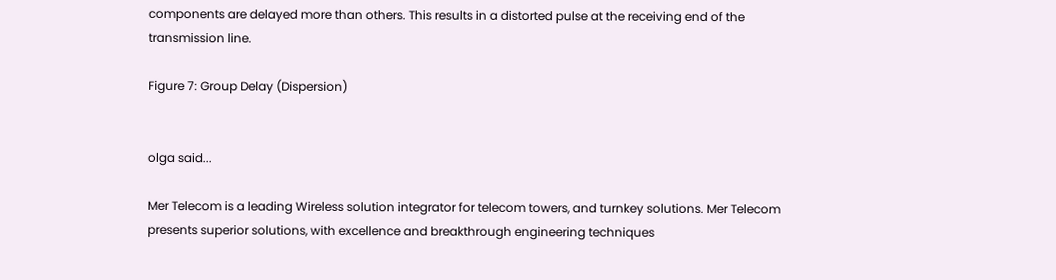components are delayed more than others. This results in a distorted pulse at the receiving end of the transmission line.

Figure 7: Group Delay (Dispersion)


olga said...

Mer Telecom is a leading Wireless solution integrator for telecom towers, and turnkey solutions. Mer Telecom presents superior solutions, with excellence and breakthrough engineering techniques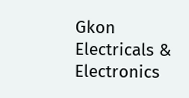Gkon Electricals & Electronics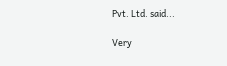Pvt. Ltd. said...

Very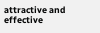attractive and effective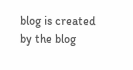blog is created by the blog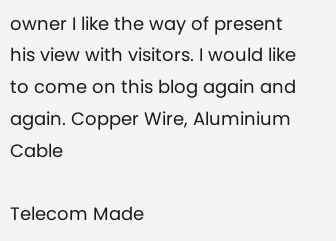owner I like the way of present his view with visitors. I would like to come on this blog again and again. Copper Wire, Aluminium Cable

Telecom Made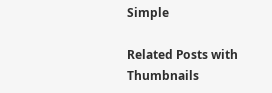Simple

Related Posts with Thumbnails